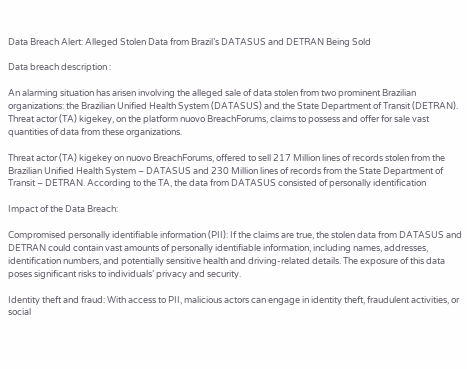Data Breach Alert: Alleged Stolen Data from Brazil’s DATASUS and DETRAN Being Sold

Data breach description :

An alarming situation has arisen involving the alleged sale of data stolen from two prominent Brazilian organizations: the Brazilian Unified Health System (DATASUS) and the State Department of Transit (DETRAN). Threat actor (TA) kigekey, on the platform nuovo BreachForums, claims to possess and offer for sale vast quantities of data from these organizations.

Threat actor (TA) kigekey on nuovo BreachForums, offered to sell 217 Million lines of records stolen from the Brazilian Unified Health System – DATASUS and 230 Million lines of records from the State Department of Transit – DETRAN. According to the TA, the data from DATASUS consisted of personally identification

Impact of the Data Breach:

Compromised personally identifiable information (PII): If the claims are true, the stolen data from DATASUS and DETRAN could contain vast amounts of personally identifiable information, including names, addresses, identification numbers, and potentially sensitive health and driving-related details. The exposure of this data poses significant risks to individuals’ privacy and security.

Identity theft and fraud: With access to PII, malicious actors can engage in identity theft, fraudulent activities, or social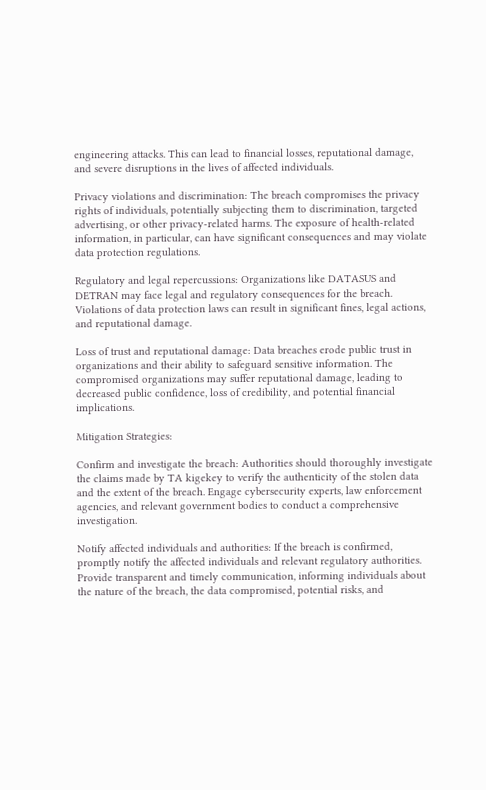engineering attacks. This can lead to financial losses, reputational damage, and severe disruptions in the lives of affected individuals.

Privacy violations and discrimination: The breach compromises the privacy rights of individuals, potentially subjecting them to discrimination, targeted advertising, or other privacy-related harms. The exposure of health-related information, in particular, can have significant consequences and may violate data protection regulations.

Regulatory and legal repercussions: Organizations like DATASUS and DETRAN may face legal and regulatory consequences for the breach. Violations of data protection laws can result in significant fines, legal actions, and reputational damage.

Loss of trust and reputational damage: Data breaches erode public trust in organizations and their ability to safeguard sensitive information. The compromised organizations may suffer reputational damage, leading to decreased public confidence, loss of credibility, and potential financial implications.

Mitigation Strategies:

Confirm and investigate the breach: Authorities should thoroughly investigate the claims made by TA kigekey to verify the authenticity of the stolen data and the extent of the breach. Engage cybersecurity experts, law enforcement agencies, and relevant government bodies to conduct a comprehensive investigation.

Notify affected individuals and authorities: If the breach is confirmed, promptly notify the affected individuals and relevant regulatory authorities. Provide transparent and timely communication, informing individuals about the nature of the breach, the data compromised, potential risks, and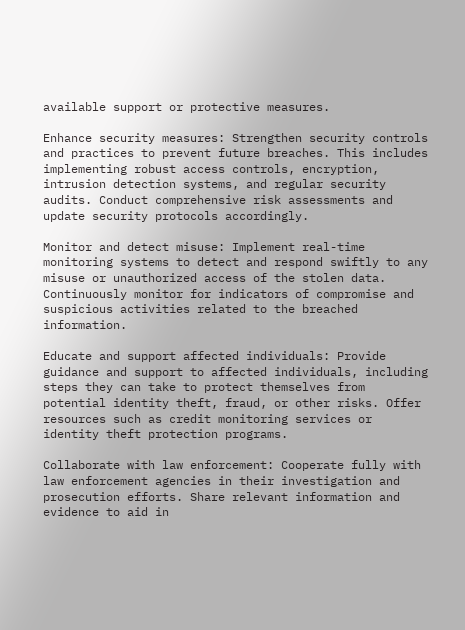available support or protective measures.

Enhance security measures: Strengthen security controls and practices to prevent future breaches. This includes implementing robust access controls, encryption, intrusion detection systems, and regular security audits. Conduct comprehensive risk assessments and update security protocols accordingly.

Monitor and detect misuse: Implement real-time monitoring systems to detect and respond swiftly to any misuse or unauthorized access of the stolen data. Continuously monitor for indicators of compromise and suspicious activities related to the breached information.

Educate and support affected individuals: Provide guidance and support to affected individuals, including steps they can take to protect themselves from potential identity theft, fraud, or other risks. Offer resources such as credit monitoring services or identity theft protection programs.

Collaborate with law enforcement: Cooperate fully with law enforcement agencies in their investigation and prosecution efforts. Share relevant information and evidence to aid in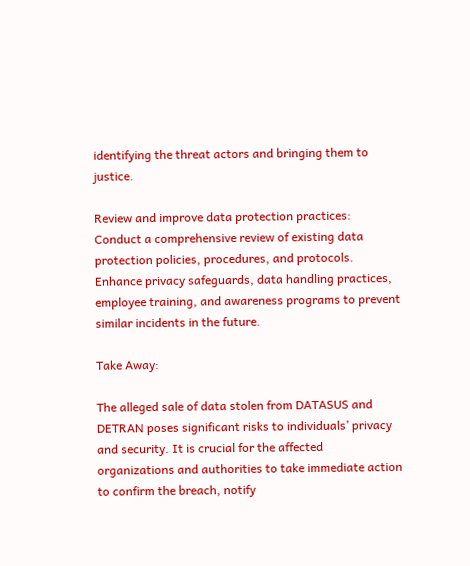identifying the threat actors and bringing them to justice.

Review and improve data protection practices: Conduct a comprehensive review of existing data protection policies, procedures, and protocols. Enhance privacy safeguards, data handling practices, employee training, and awareness programs to prevent similar incidents in the future.

Take Away:

The alleged sale of data stolen from DATASUS and DETRAN poses significant risks to individuals’ privacy and security. It is crucial for the affected organizations and authorities to take immediate action to confirm the breach, notify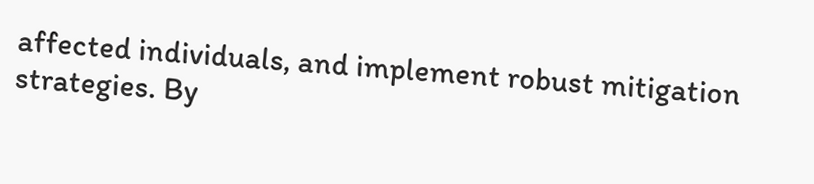affected individuals, and implement robust mitigation strategies. By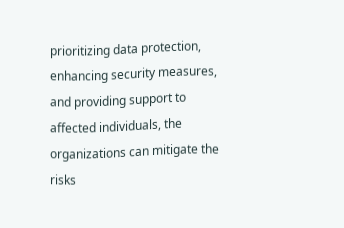prioritizing data protection, enhancing security measures, and providing support to affected individuals, the organizations can mitigate the risks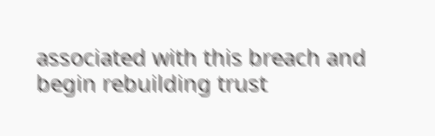associated with this breach and begin rebuilding trust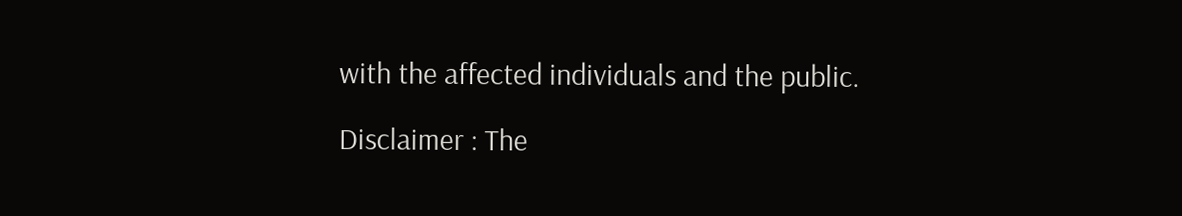with the affected individuals and the public.

Disclaimer : The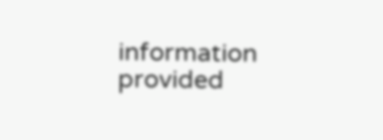information provided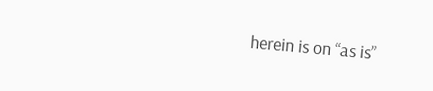herein is on “as is”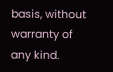basis, without warranty of any kind.